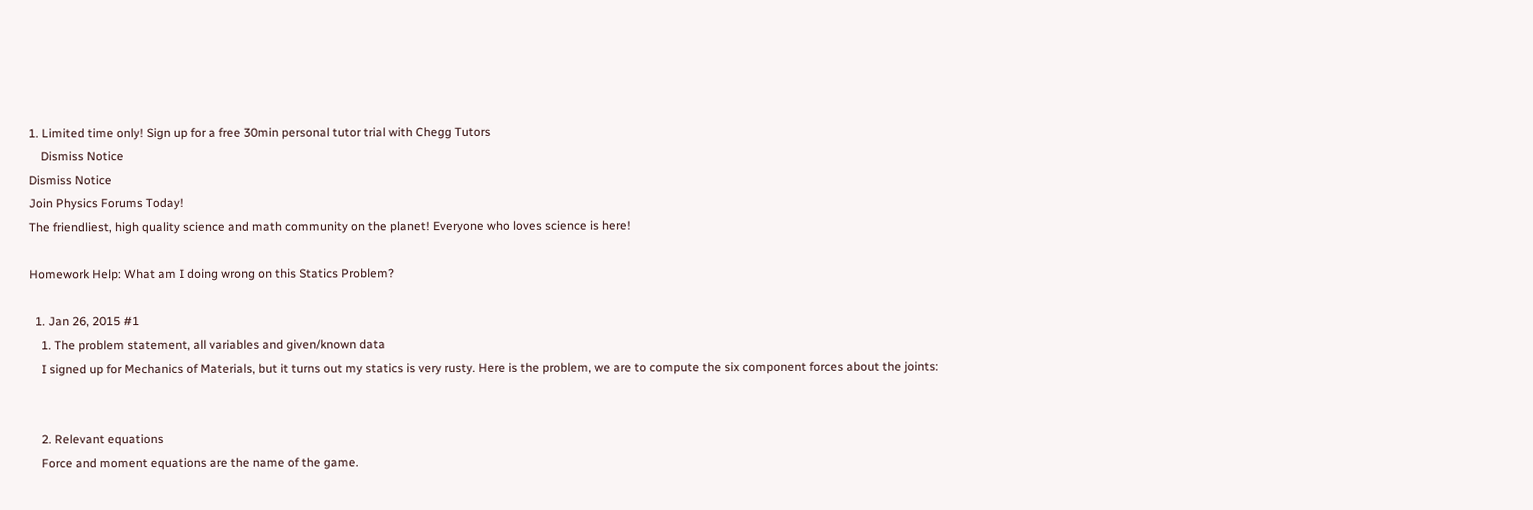1. Limited time only! Sign up for a free 30min personal tutor trial with Chegg Tutors
    Dismiss Notice
Dismiss Notice
Join Physics Forums Today!
The friendliest, high quality science and math community on the planet! Everyone who loves science is here!

Homework Help: What am I doing wrong on this Statics Problem?

  1. Jan 26, 2015 #1
    1. The problem statement, all variables and given/known data
    I signed up for Mechanics of Materials, but it turns out my statics is very rusty. Here is the problem, we are to compute the six component forces about the joints:


    2. Relevant equations
    Force and moment equations are the name of the game.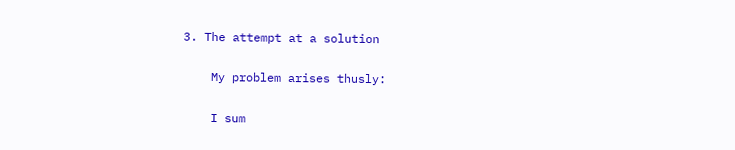3. The attempt at a solution

    My problem arises thusly:

    I sum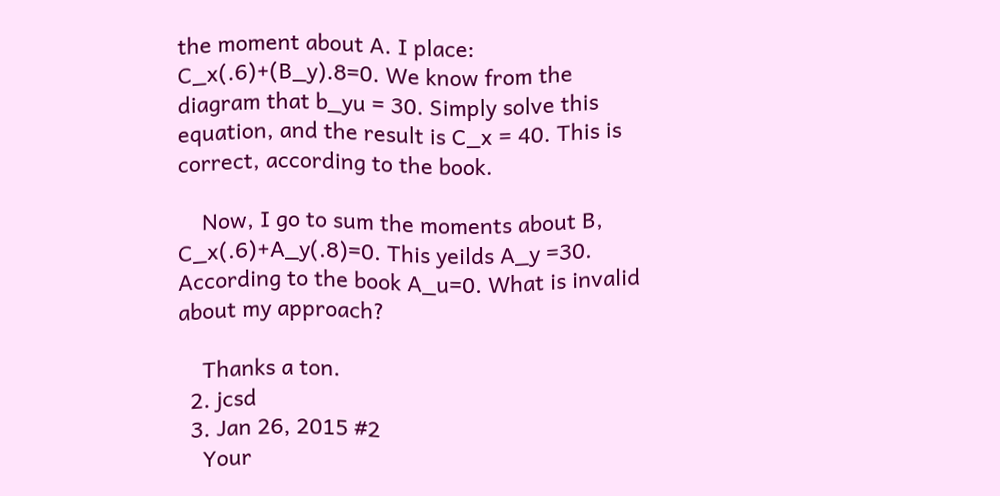the moment about A. I place: C_x(.6)+(B_y).8=0. We know from the diagram that b_yu = 30. Simply solve this equation, and the result is C_x = 40. This is correct, according to the book.

    Now, I go to sum the moments about B, C_x(.6)+A_y(.8)=0. This yeilds A_y =30. According to the book A_u=0. What is invalid about my approach?

    Thanks a ton.
  2. jcsd
  3. Jan 26, 2015 #2
    Your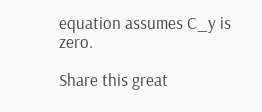equation assumes C_y is zero.

Share this great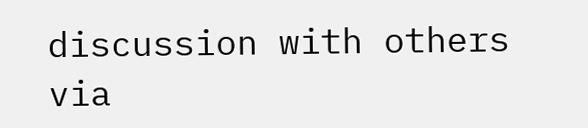discussion with others via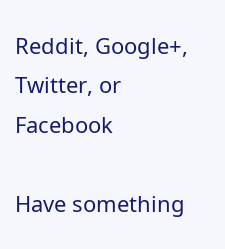Reddit, Google+, Twitter, or Facebook

Have something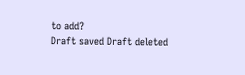to add?
Draft saved Draft deleted